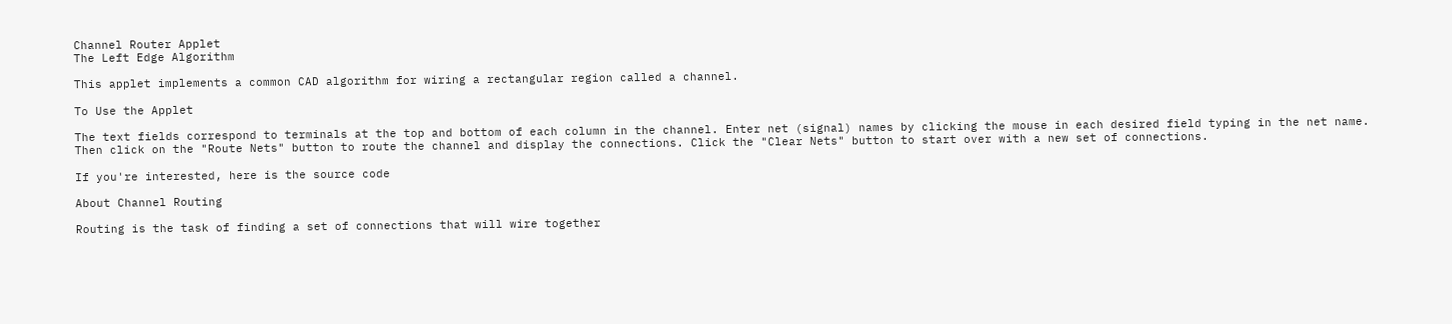Channel Router Applet
The Left Edge Algorithm

This applet implements a common CAD algorithm for wiring a rectangular region called a channel.

To Use the Applet

The text fields correspond to terminals at the top and bottom of each column in the channel. Enter net (signal) names by clicking the mouse in each desired field typing in the net name. Then click on the "Route Nets" button to route the channel and display the connections. Click the "Clear Nets" button to start over with a new set of connections.

If you're interested, here is the source code

About Channel Routing

Routing is the task of finding a set of connections that will wire together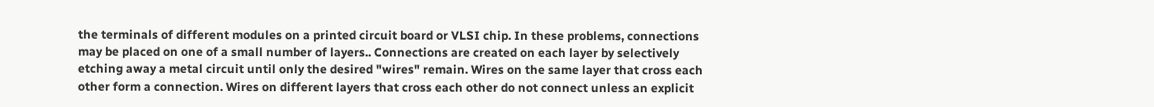the terminals of different modules on a printed circuit board or VLSI chip. In these problems, connections may be placed on one of a small number of layers.. Connections are created on each layer by selectively etching away a metal circuit until only the desired "wires" remain. Wires on the same layer that cross each other form a connection. Wires on different layers that cross each other do not connect unless an explicit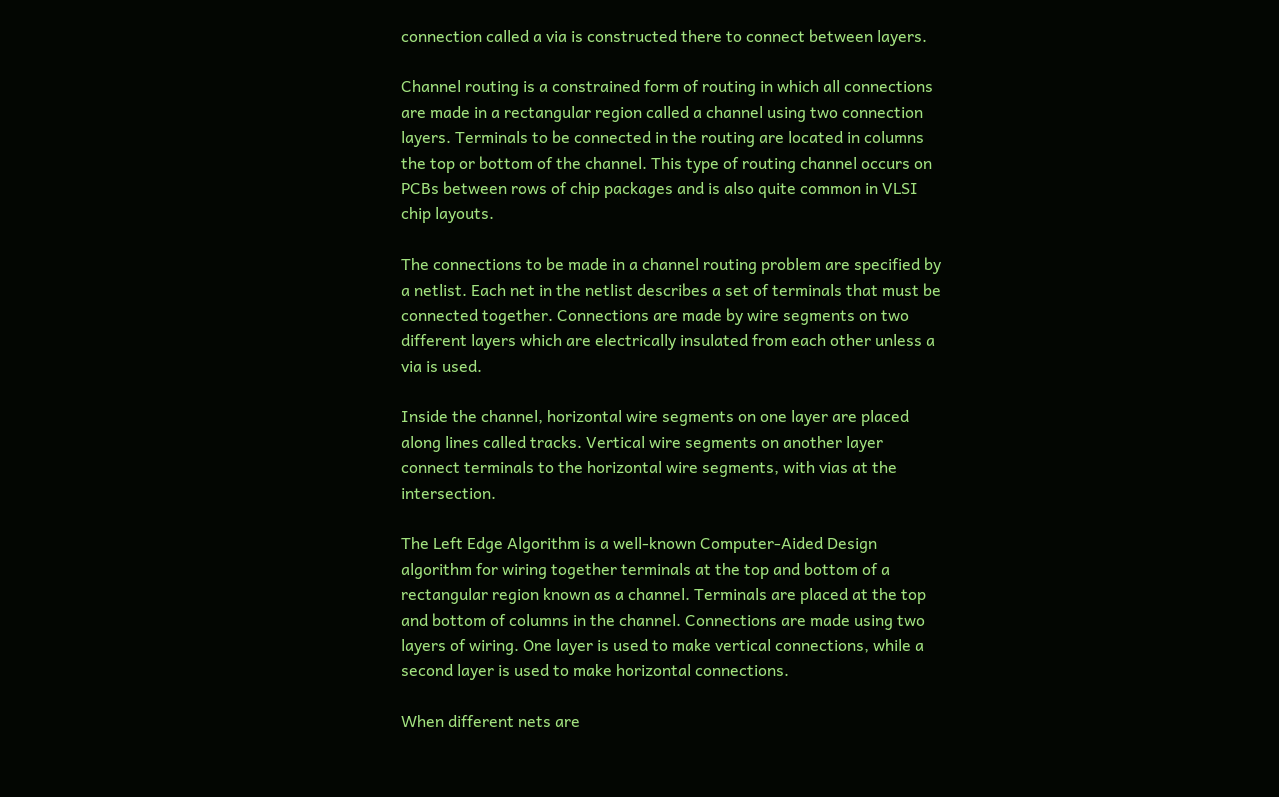connection called a via is constructed there to connect between layers.

Channel routing is a constrained form of routing in which all connections are made in a rectangular region called a channel using two connection layers. Terminals to be connected in the routing are located in columns the top or bottom of the channel. This type of routing channel occurs on PCBs between rows of chip packages and is also quite common in VLSI chip layouts.

The connections to be made in a channel routing problem are specified by a netlist. Each net in the netlist describes a set of terminals that must be connected together. Connections are made by wire segments on two different layers which are electrically insulated from each other unless a via is used.

Inside the channel, horizontal wire segments on one layer are placed along lines called tracks. Vertical wire segments on another layer connect terminals to the horizontal wire segments, with vias at the intersection.

The Left Edge Algorithm is a well-known Computer-Aided Design algorithm for wiring together terminals at the top and bottom of a rectangular region known as a channel. Terminals are placed at the top and bottom of columns in the channel. Connections are made using two layers of wiring. One layer is used to make vertical connections, while a second layer is used to make horizontal connections.

When different nets are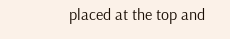placed at the top and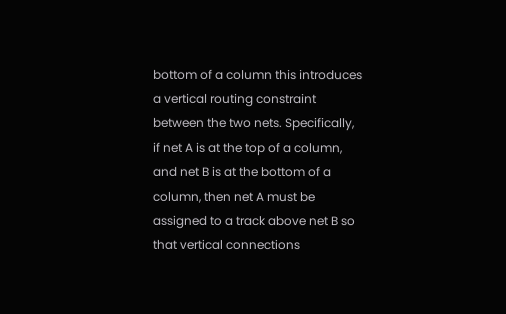bottom of a column this introduces a vertical routing constraint between the two nets. Specifically, if net A is at the top of a column, and net B is at the bottom of a column, then net A must be assigned to a track above net B so that vertical connections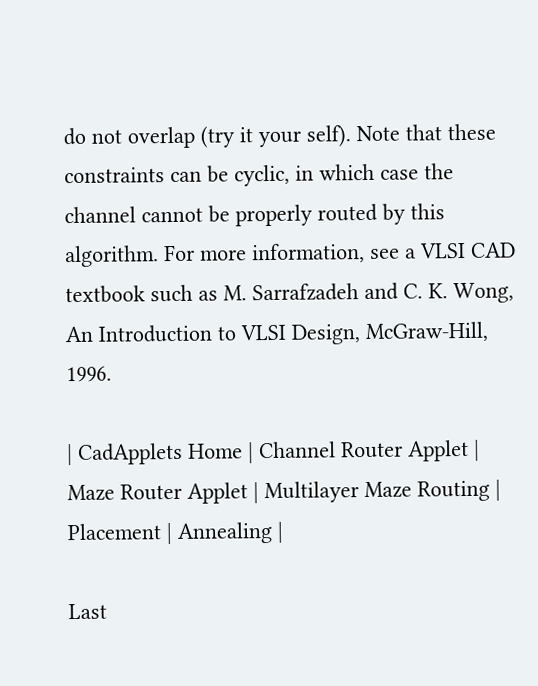do not overlap (try it your self). Note that these constraints can be cyclic, in which case the channel cannot be properly routed by this algorithm. For more information, see a VLSI CAD textbook such as M. Sarrafzadeh and C. K. Wong, An Introduction to VLSI Design, McGraw-Hill, 1996.

| CadApplets Home | Channel Router Applet | Maze Router Applet | Multilayer Maze Routing | Placement | Annealing |

Last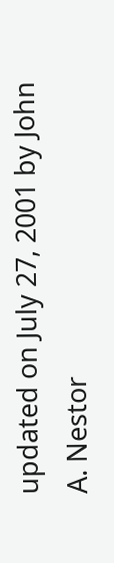updated on July 27, 2001 by John A. Nestor